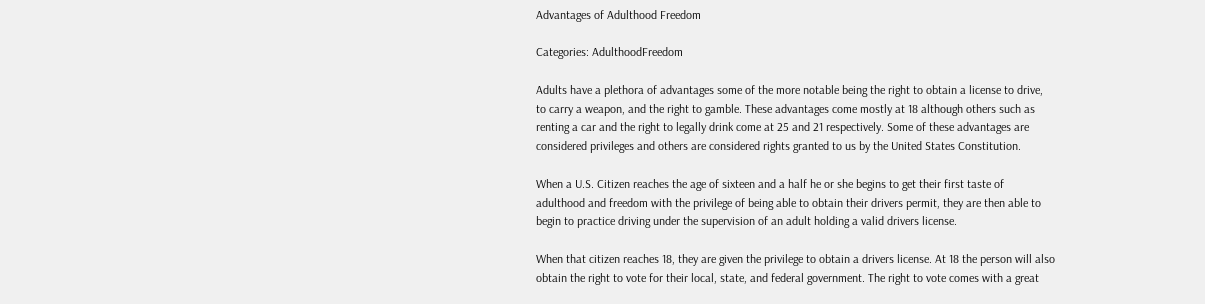Advantages of Adulthood Freedom

Categories: AdulthoodFreedom

Adults have a plethora of advantages some of the more notable being the right to obtain a license to drive, to carry a weapon, and the right to gamble. These advantages come mostly at 18 although others such as renting a car and the right to legally drink come at 25 and 21 respectively. Some of these advantages are considered privileges and others are considered rights granted to us by the United States Constitution.

When a U.S. Citizen reaches the age of sixteen and a half he or she begins to get their first taste of adulthood and freedom with the privilege of being able to obtain their drivers permit, they are then able to begin to practice driving under the supervision of an adult holding a valid drivers license.

When that citizen reaches 18, they are given the privilege to obtain a drivers license. At 18 the person will also obtain the right to vote for their local, state, and federal government. The right to vote comes with a great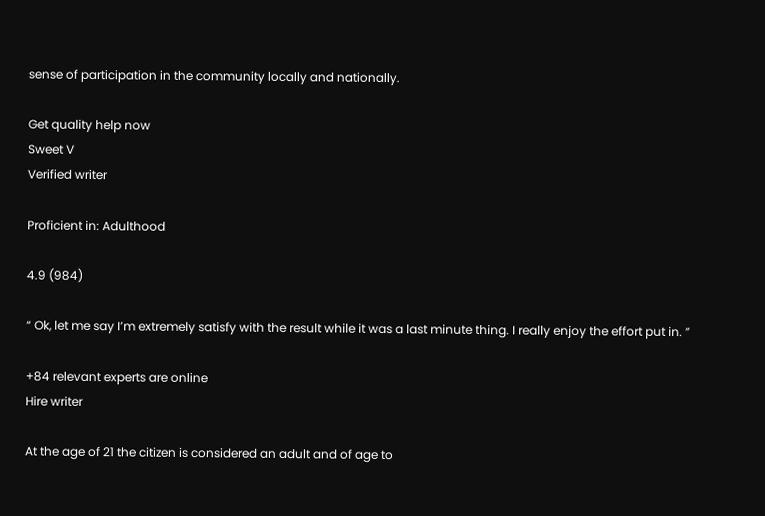sense of participation in the community locally and nationally.

Get quality help now
Sweet V
Verified writer

Proficient in: Adulthood

4.9 (984)

“ Ok, let me say I’m extremely satisfy with the result while it was a last minute thing. I really enjoy the effort put in. ”

+84 relevant experts are online
Hire writer

At the age of 21 the citizen is considered an adult and of age to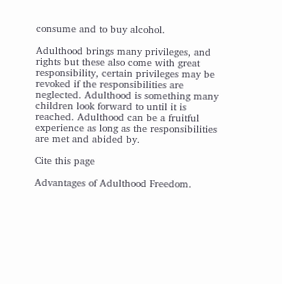consume and to buy alcohol.

Adulthood brings many privileges, and rights but these also come with great responsibility, certain privileges may be revoked if the responsibilities are neglected. Adulthood is something many children look forward to until it is reached. Adulthood can be a fruitful experience as long as the responsibilities are met and abided by.

Cite this page

Advantages of Adulthood Freedom.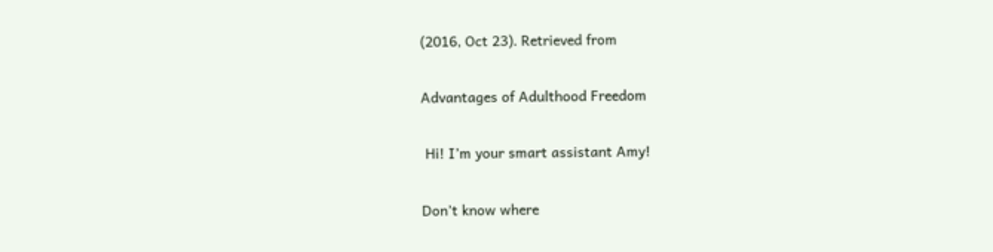(2016, Oct 23). Retrieved from

Advantages of Adulthood Freedom

 Hi! I’m your smart assistant Amy!

Don’t know where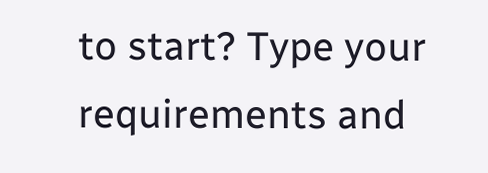to start? Type your requirements and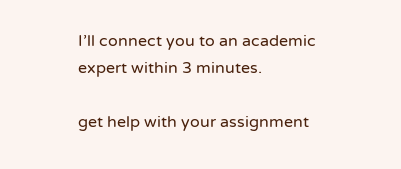I’ll connect you to an academic expert within 3 minutes.

get help with your assignment